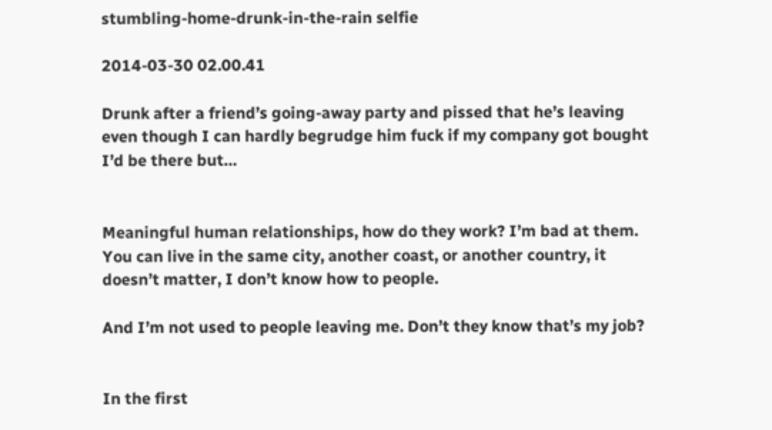stumbling-home-drunk-in-the-rain selfie

2014-03-30 02.00.41

Drunk after a friend’s going-away party and pissed that he’s leaving even though I can hardly begrudge him fuck if my company got bought I’d be there but…


Meaningful human relationships, how do they work? I’m bad at them. You can live in the same city, another coast, or another country, it doesn’t matter, I don’t know how to people.

And I’m not used to people leaving me. Don’t they know that’s my job?


In the first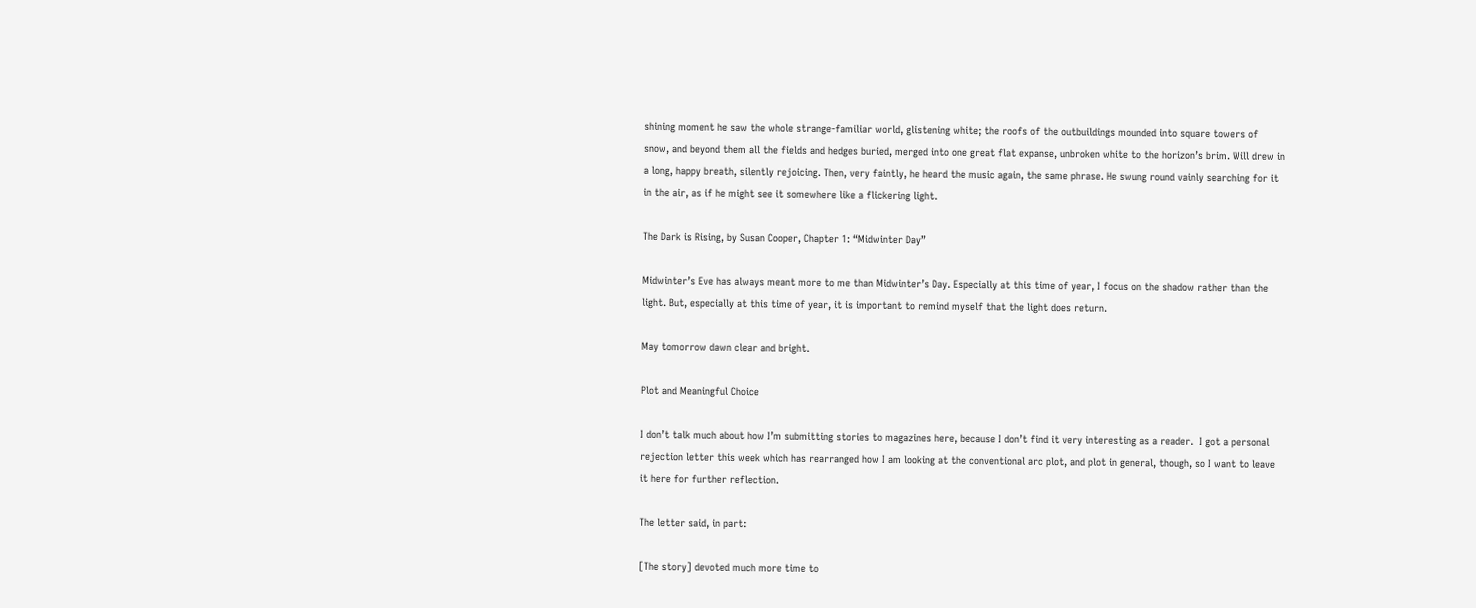shining moment he saw the whole strange-familiar world, glistening white; the roofs of the outbuildings mounded into square towers of snow, and beyond them all the fields and hedges buried, merged into one great flat expanse, unbroken white to the horizon’s brim. Will drew in a long, happy breath, silently rejoicing. Then, very faintly, he heard the music again, the same phrase. He swung round vainly searching for it in the air, as if he might see it somewhere like a flickering light.

The Dark is Rising, by Susan Cooper, Chapter 1: “Midwinter Day”

Midwinter’s Eve has always meant more to me than Midwinter’s Day. Especially at this time of year, I focus on the shadow rather than the light. But, especially at this time of year, it is important to remind myself that the light does return.

May tomorrow dawn clear and bright.

Plot and Meaningful Choice

I don’t talk much about how I’m submitting stories to magazines here, because I don’t find it very interesting as a reader.  I got a personal rejection letter this week which has rearranged how I am looking at the conventional arc plot, and plot in general, though, so I want to leave it here for further reflection.

The letter said, in part:

[The story] devoted much more time to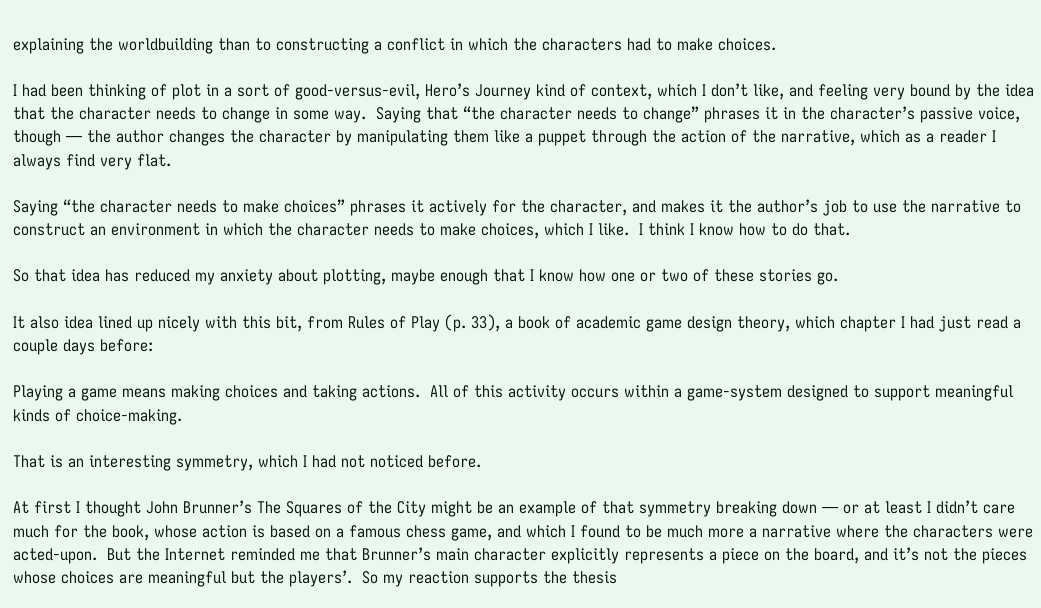explaining the worldbuilding than to constructing a conflict in which the characters had to make choices.

I had been thinking of plot in a sort of good-versus-evil, Hero’s Journey kind of context, which I don’t like, and feeling very bound by the idea that the character needs to change in some way.  Saying that “the character needs to change” phrases it in the character’s passive voice, though — the author changes the character by manipulating them like a puppet through the action of the narrative, which as a reader I always find very flat.

Saying “the character needs to make choices” phrases it actively for the character, and makes it the author’s job to use the narrative to construct an environment in which the character needs to make choices, which I like.  I think I know how to do that.

So that idea has reduced my anxiety about plotting, maybe enough that I know how one or two of these stories go.

It also idea lined up nicely with this bit, from Rules of Play (p. 33), a book of academic game design theory, which chapter I had just read a couple days before:

Playing a game means making choices and taking actions.  All of this activity occurs within a game-system designed to support meaningful kinds of choice-making.

That is an interesting symmetry, which I had not noticed before.

At first I thought John Brunner’s The Squares of the City might be an example of that symmetry breaking down — or at least I didn’t care much for the book, whose action is based on a famous chess game, and which I found to be much more a narrative where the characters were acted-upon.  But the Internet reminded me that Brunner’s main character explicitly represents a piece on the board, and it’s not the pieces whose choices are meaningful but the players’.  So my reaction supports the thesis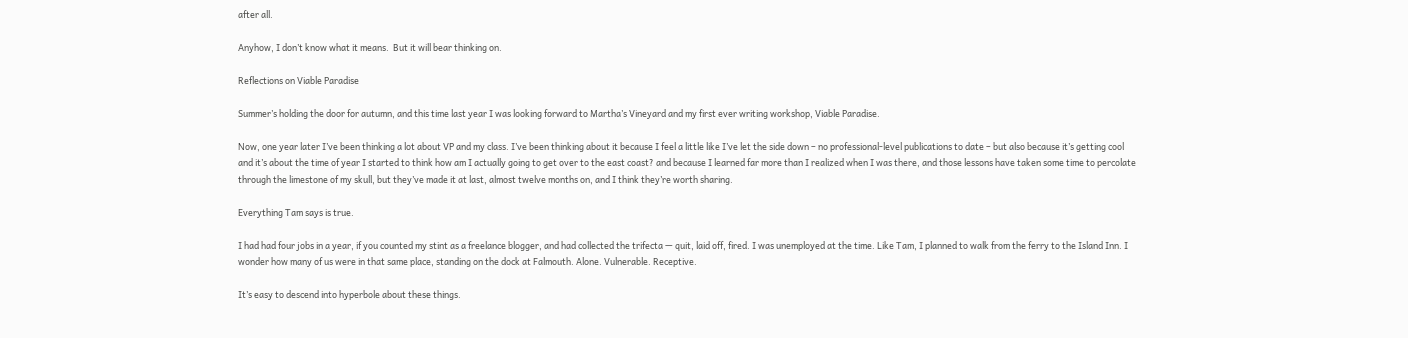after all.

Anyhow, I don’t know what it means.  But it will bear thinking on.

Reflections on Viable Paradise

Summer’s holding the door for autumn, and this time last year I was looking forward to Martha’s Vineyard and my first ever writing workshop, Viable Paradise.

Now, one year later I’ve been thinking a lot about VP and my class. I’ve been thinking about it because I feel a little like I’ve let the side down – no professional-level publications to date – but also because it’s getting cool and it’s about the time of year I started to think how am I actually going to get over to the east coast? and because I learned far more than I realized when I was there, and those lessons have taken some time to percolate through the limestone of my skull, but they’ve made it at last, almost twelve months on, and I think they’re worth sharing.

Everything Tam says is true.

I had had four jobs in a year, if you counted my stint as a freelance blogger, and had collected the trifecta — quit, laid off, fired. I was unemployed at the time. Like Tam, I planned to walk from the ferry to the Island Inn. I wonder how many of us were in that same place, standing on the dock at Falmouth. Alone. Vulnerable. Receptive.

It’s easy to descend into hyperbole about these things.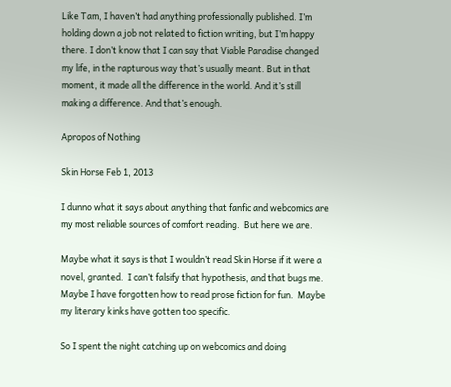Like Tam, I haven’t had anything professionally published. I’m holding down a job not related to fiction writing, but I’m happy there. I don’t know that I can say that Viable Paradise changed my life, in the rapturous way that’s usually meant. But in that moment, it made all the difference in the world. And it’s still making a difference. And that’s enough.

Apropos of Nothing

Skin Horse Feb 1, 2013

I dunno what it says about anything that fanfic and webcomics are my most reliable sources of comfort reading.  But here we are.

Maybe what it says is that I wouldn’t read Skin Horse if it were a novel, granted.  I can’t falsify that hypothesis, and that bugs me.  Maybe I have forgotten how to read prose fiction for fun.  Maybe my literary kinks have gotten too specific.

So I spent the night catching up on webcomics and doing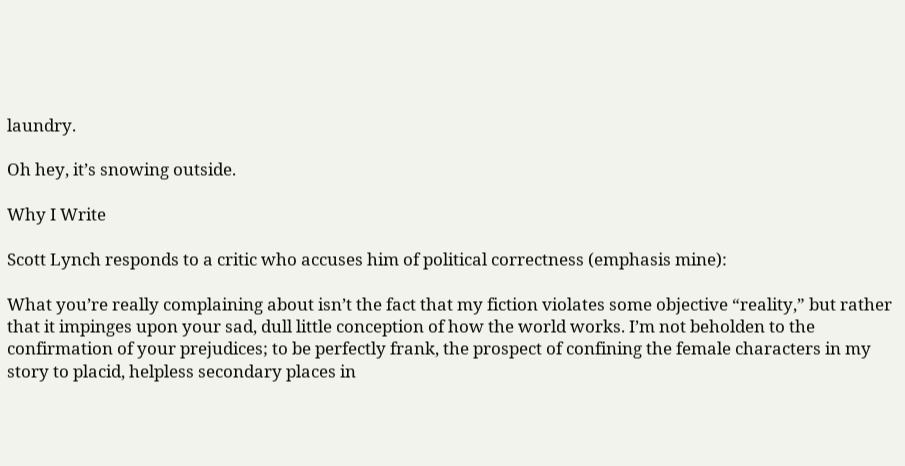laundry.

Oh hey, it’s snowing outside.

Why I Write

Scott Lynch responds to a critic who accuses him of political correctness (emphasis mine):

What you’re really complaining about isn’t the fact that my fiction violates some objective “reality,” but rather that it impinges upon your sad, dull little conception of how the world works. I’m not beholden to the confirmation of your prejudices; to be perfectly frank, the prospect of confining the female characters in my story to placid, helpless secondary places in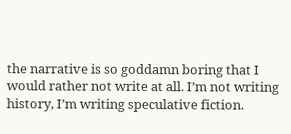the narrative is so goddamn boring that I would rather not write at all. I’m not writing history, I’m writing speculative fiction.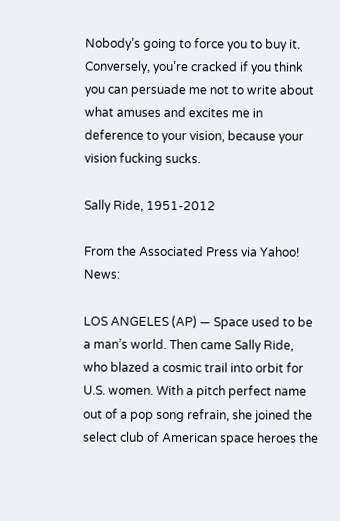Nobody’s going to force you to buy it. Conversely, you’re cracked if you think you can persuade me not to write about what amuses and excites me in deference to your vision, because your vision fucking sucks.

Sally Ride, 1951-2012

From the Associated Press via Yahoo! News:

LOS ANGELES (AP) — Space used to be a man’s world. Then came Sally Ride, who blazed a cosmic trail into orbit for U.S. women. With a pitch perfect name out of a pop song refrain, she joined the select club of American space heroes the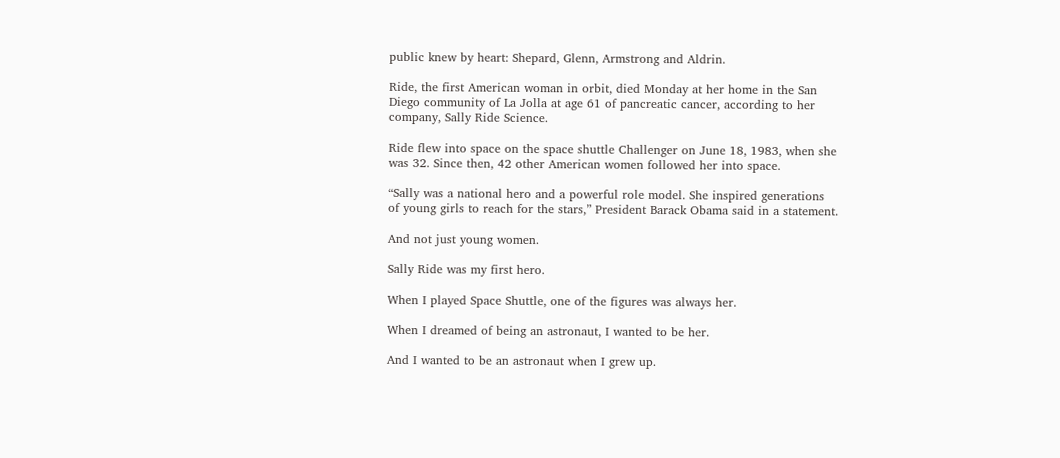public knew by heart: Shepard, Glenn, Armstrong and Aldrin.

Ride, the first American woman in orbit, died Monday at her home in the San Diego community of La Jolla at age 61 of pancreatic cancer, according to her company, Sally Ride Science.

Ride flew into space on the space shuttle Challenger on June 18, 1983, when she was 32. Since then, 42 other American women followed her into space.

“Sally was a national hero and a powerful role model. She inspired generations of young girls to reach for the stars,” President Barack Obama said in a statement.

And not just young women.

Sally Ride was my first hero.

When I played Space Shuttle, one of the figures was always her.

When I dreamed of being an astronaut, I wanted to be her.

And I wanted to be an astronaut when I grew up.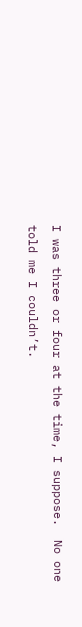I was three or four at the time, I suppose.  No one told me I couldn’t.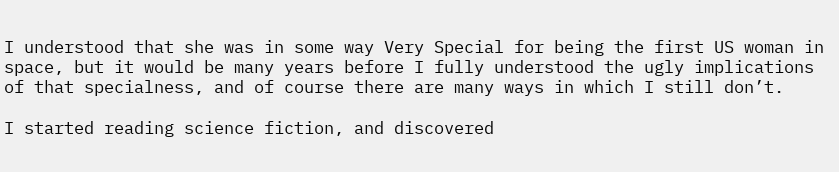I understood that she was in some way Very Special for being the first US woman in space, but it would be many years before I fully understood the ugly implications of that specialness, and of course there are many ways in which I still don’t.

I started reading science fiction, and discovered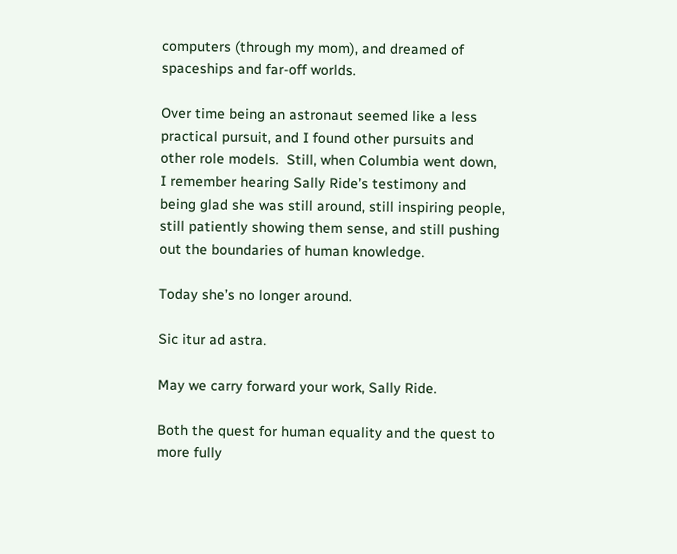computers (through my mom), and dreamed of spaceships and far-off worlds.

Over time being an astronaut seemed like a less practical pursuit, and I found other pursuits and other role models.  Still, when Columbia went down, I remember hearing Sally Ride’s testimony and being glad she was still around, still inspiring people, still patiently showing them sense, and still pushing out the boundaries of human knowledge.

Today she’s no longer around.

Sic itur ad astra.

May we carry forward your work, Sally Ride.

Both the quest for human equality and the quest to more fully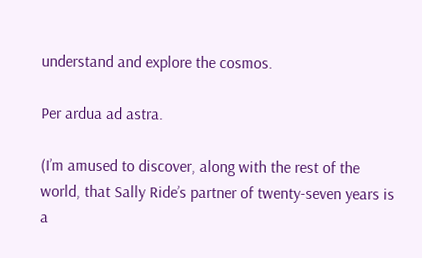understand and explore the cosmos.

Per ardua ad astra.

(I’m amused to discover, along with the rest of the world, that Sally Ride’s partner of twenty-seven years is a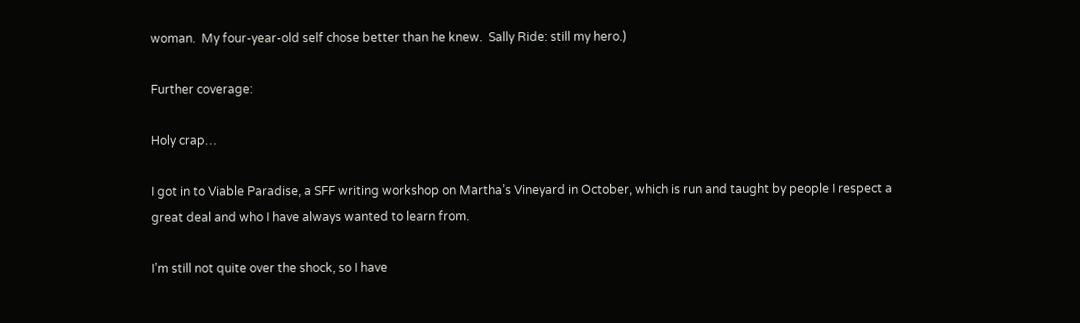woman.  My four-year-old self chose better than he knew.  Sally Ride: still my hero.)

Further coverage:

Holy crap…

I got in to Viable Paradise, a SFF writing workshop on Martha’s Vineyard in October, which is run and taught by people I respect a great deal and who I have always wanted to learn from.

I’m still not quite over the shock, so I have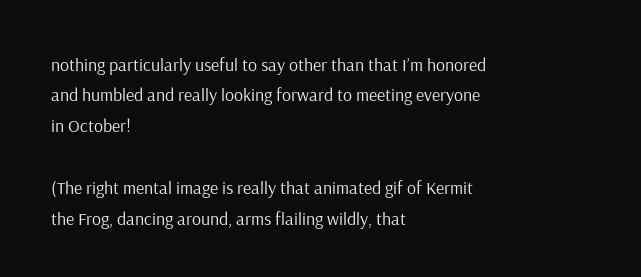nothing particularly useful to say other than that I’m honored and humbled and really looking forward to meeting everyone in October!

(The right mental image is really that animated gif of Kermit the Frog, dancing around, arms flailing wildly, that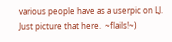various people have as a userpic on LJ.  Just picture that here.  ~flails!~)